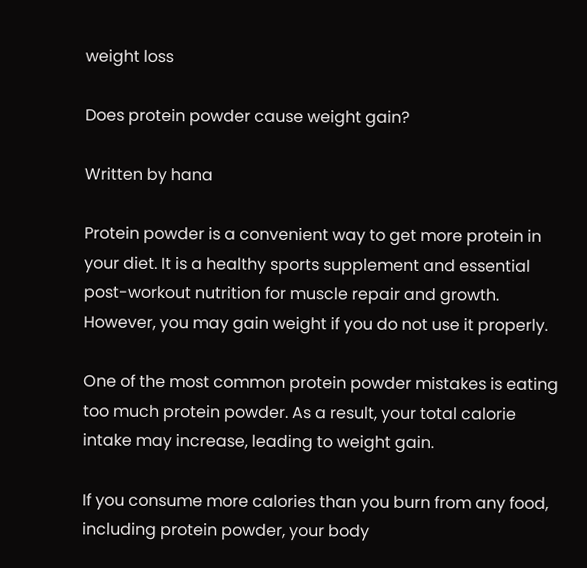weight loss

Does protein powder cause weight gain?

Written by hana

Protein powder is a convenient way to get more protein in your diet. It is a healthy sports supplement and essential post-workout nutrition for muscle repair and growth. However, you may gain weight if you do not use it properly.

One of the most common protein powder mistakes is eating too much protein powder. As a result, your total calorie intake may increase, leading to weight gain.

If you consume more calories than you burn from any food, including protein powder, your body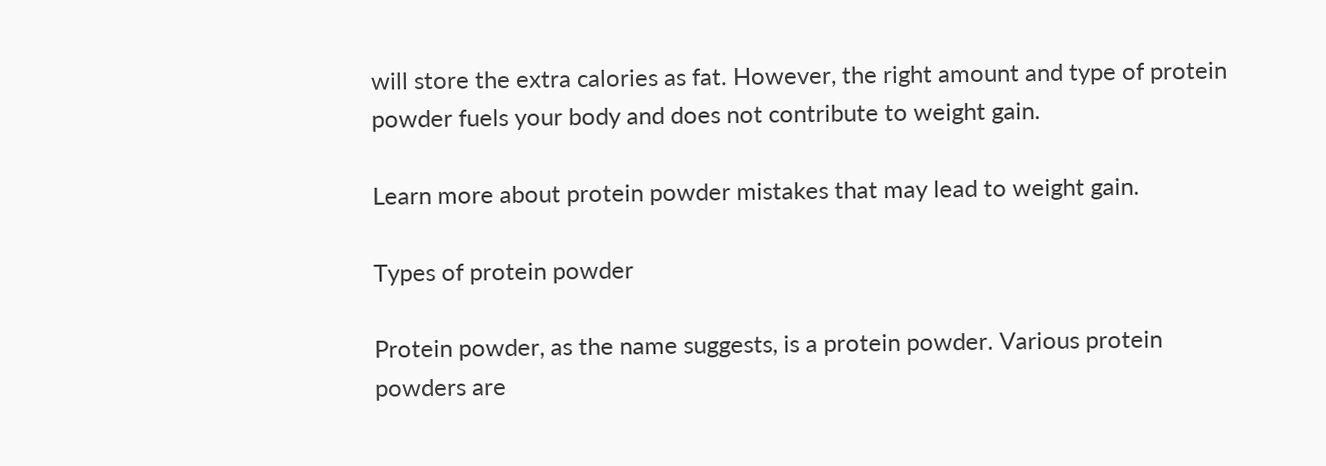will store the extra calories as fat. However, the right amount and type of protein powder fuels your body and does not contribute to weight gain.

Learn more about protein powder mistakes that may lead to weight gain.

Types of protein powder

Protein powder, as the name suggests, is a protein powder. Various protein powders are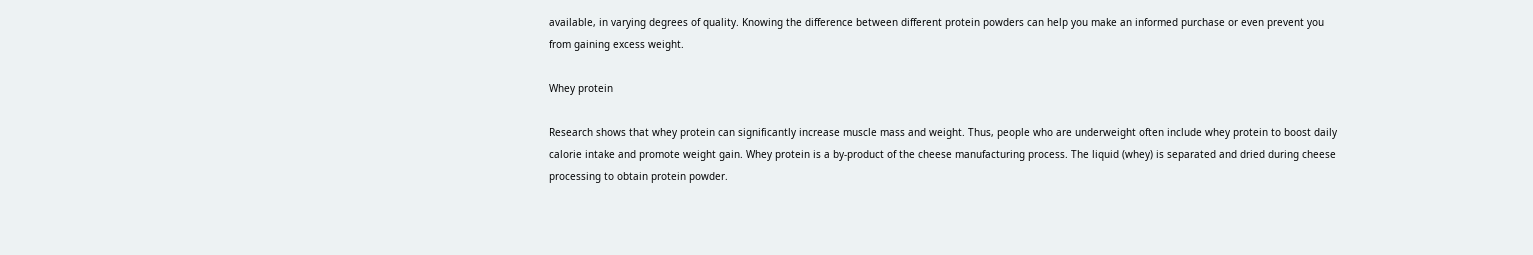available, in varying degrees of quality. Knowing the difference between different protein powders can help you make an informed purchase or even prevent you from gaining excess weight.

Whey protein

Research shows that whey protein can significantly increase muscle mass and weight. Thus, people who are underweight often include whey protein to boost daily calorie intake and promote weight gain. Whey protein is a by-product of the cheese manufacturing process. The liquid (whey) is separated and dried during cheese processing to obtain protein powder.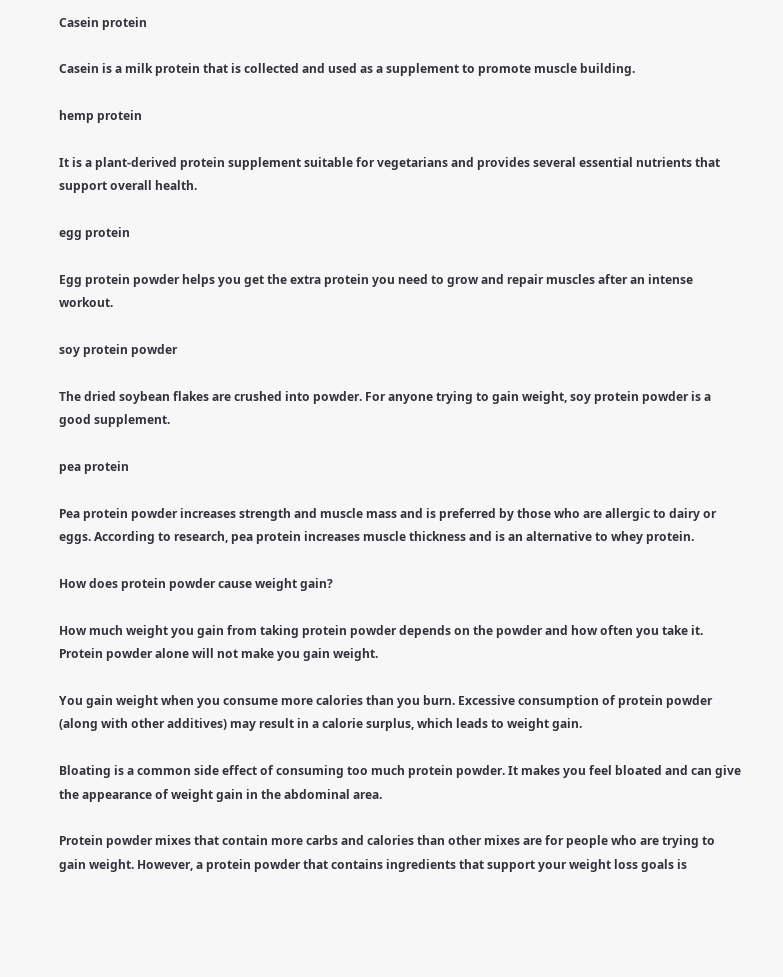Casein protein

Casein is a milk protein that is collected and used as a supplement to promote muscle building.

hemp protein

It is a plant-derived protein supplement suitable for vegetarians and provides several essential nutrients that support overall health.

egg protein

Egg protein powder helps you get the extra protein you need to grow and repair muscles after an intense workout.

soy protein powder

The dried soybean flakes are crushed into powder. For anyone trying to gain weight, soy protein powder is a good supplement.

pea protein

Pea protein powder increases strength and muscle mass and is preferred by those who are allergic to dairy or eggs. According to research, pea protein increases muscle thickness and is an alternative to whey protein.

How does protein powder cause weight gain?

How much weight you gain from taking protein powder depends on the powder and how often you take it. Protein powder alone will not make you gain weight.

You gain weight when you consume more calories than you burn. Excessive consumption of protein powder (along with other additives) may result in a calorie surplus, which leads to weight gain.

Bloating is a common side effect of consuming too much protein powder. It makes you feel bloated and can give the appearance of weight gain in the abdominal area.

Protein powder mixes that contain more carbs and calories than other mixes are for people who are trying to gain weight. However, a protein powder that contains ingredients that support your weight loss goals is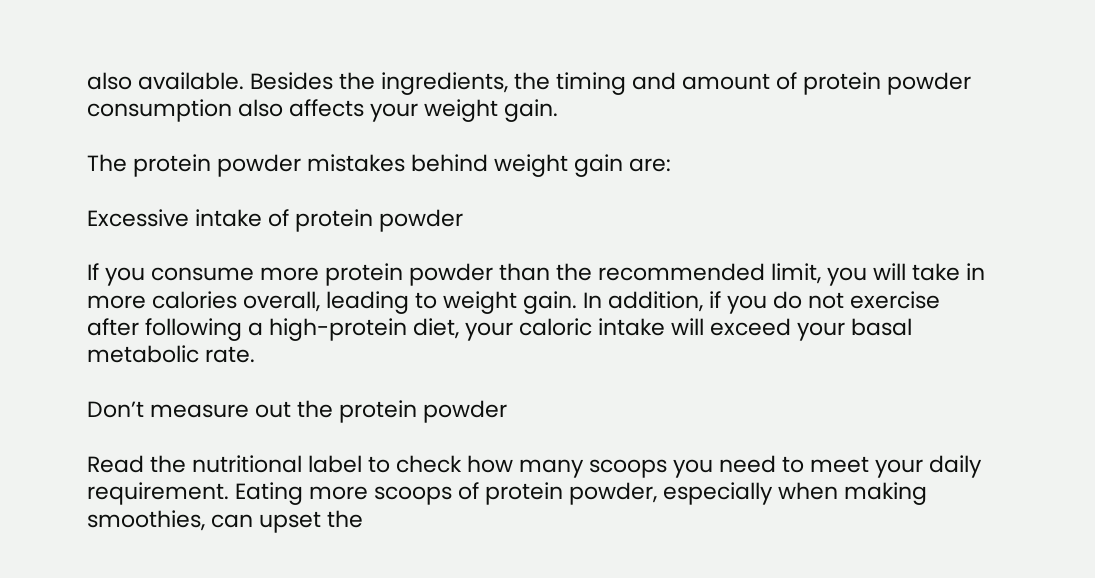also available. Besides the ingredients, the timing and amount of protein powder consumption also affects your weight gain.

The protein powder mistakes behind weight gain are:

Excessive intake of protein powder

If you consume more protein powder than the recommended limit, you will take in more calories overall, leading to weight gain. In addition, if you do not exercise after following a high-protein diet, your caloric intake will exceed your basal metabolic rate.

Don’t measure out the protein powder

Read the nutritional label to check how many scoops you need to meet your daily requirement. Eating more scoops of protein powder, especially when making smoothies, can upset the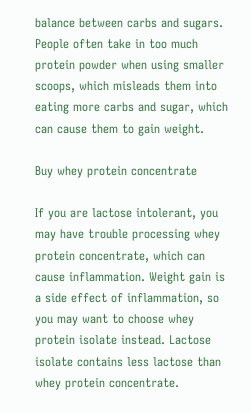balance between carbs and sugars. People often take in too much protein powder when using smaller scoops, which misleads them into eating more carbs and sugar, which can cause them to gain weight.

Buy whey protein concentrate

If you are lactose intolerant, you may have trouble processing whey protein concentrate, which can cause inflammation. Weight gain is a side effect of inflammation, so you may want to choose whey protein isolate instead. Lactose isolate contains less lactose than whey protein concentrate.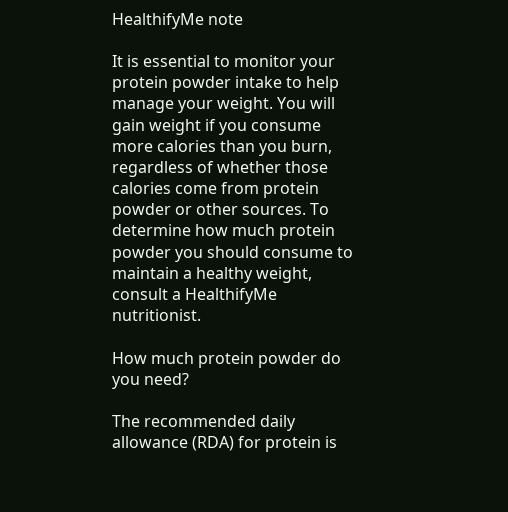HealthifyMe note

It is essential to monitor your protein powder intake to help manage your weight. You will gain weight if you consume more calories than you burn, regardless of whether those calories come from protein powder or other sources. To determine how much protein powder you should consume to maintain a healthy weight, consult a HealthifyMe nutritionist.

How much protein powder do you need?

The recommended daily allowance (RDA) for protein is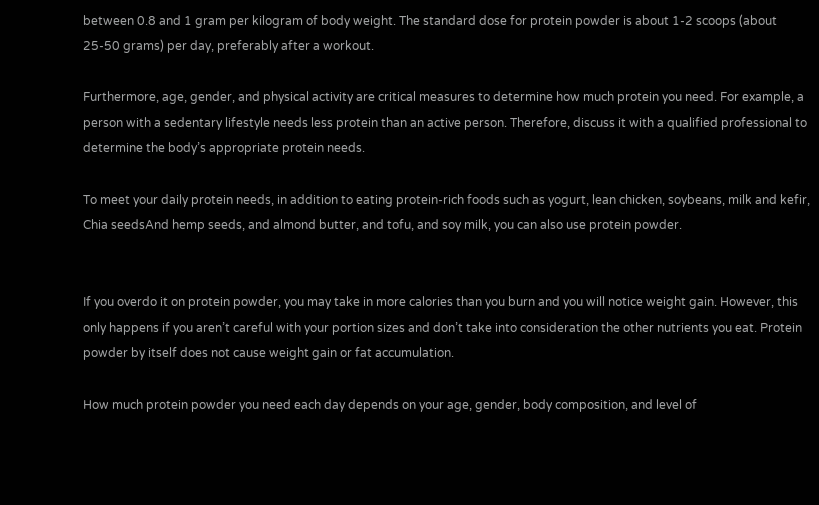between 0.8 and 1 gram per kilogram of body weight. The standard dose for protein powder is about 1-2 scoops (about 25-50 grams) per day, preferably after a workout.

Furthermore, age, gender, and physical activity are critical measures to determine how much protein you need. For example, a person with a sedentary lifestyle needs less protein than an active person. Therefore, discuss it with a qualified professional to determine the body’s appropriate protein needs.

To meet your daily protein needs, in addition to eating protein-rich foods such as yogurt, lean chicken, soybeans, milk and kefir, Chia seedsAnd hemp seeds, and almond butter, and tofu, and soy milk, you can also use protein powder.


If you overdo it on protein powder, you may take in more calories than you burn and you will notice weight gain. However, this only happens if you aren’t careful with your portion sizes and don’t take into consideration the other nutrients you eat. Protein powder by itself does not cause weight gain or fat accumulation.

How much protein powder you need each day depends on your age, gender, body composition, and level of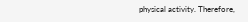physical activity. Therefore,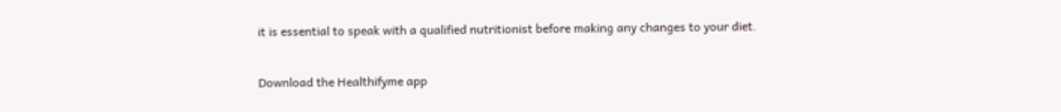it is essential to speak with a qualified nutritionist before making any changes to your diet.

Download the Healthifyme app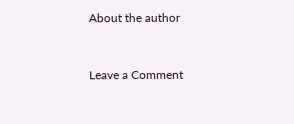About the author


Leave a Comment